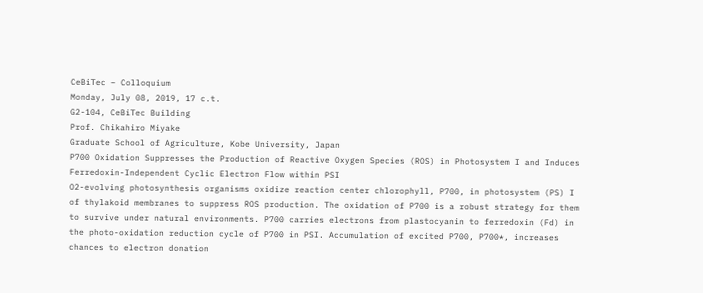CeBiTec – Colloquium
Monday, July 08, 2019, 17 c.t.
G2-104, CeBiTec Building
Prof. Chikahiro Miyake
Graduate School of Agriculture, Kobe University, Japan
P700 Oxidation Suppresses the Production of Reactive Oxygen Species (ROS) in Photosystem I and Induces Ferredoxin-Independent Cyclic Electron Flow within PSI
O2-evolving photosynthesis organisms oxidize reaction center chlorophyll, P700, in photosystem (PS) I of thylakoid membranes to suppress ROS production. The oxidation of P700 is a robust strategy for them to survive under natural environments. P700 carries electrons from plastocyanin to ferredoxin (Fd) in the photo-oxidation reduction cycle of P700 in PSI. Accumulation of excited P700, P700*, increases chances to electron donation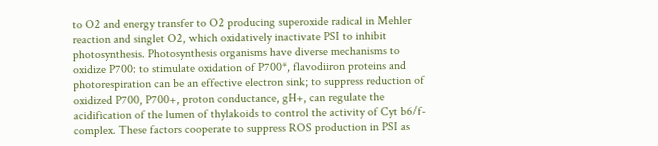to O2 and energy transfer to O2 producing superoxide radical in Mehler reaction and singlet O2, which oxidatively inactivate PSI to inhibit photosynthesis. Photosynthesis organisms have diverse mechanisms to oxidize P700: to stimulate oxidation of P700*, flavodiiron proteins and photorespiration can be an effective electron sink; to suppress reduction of oxidized P700, P700+, proton conductance, gH+, can regulate the acidification of the lumen of thylakoids to control the activity of Cyt b6/f-complex. These factors cooperate to suppress ROS production in PSI as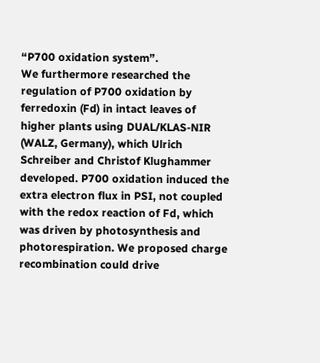“P700 oxidation system”.
We furthermore researched the regulation of P700 oxidation by ferredoxin (Fd) in intact leaves of higher plants using DUAL/KLAS-NIR (WALZ, Germany), which Ulrich Schreiber and Christof Klughammer developed. P700 oxidation induced the extra electron flux in PSI, not coupled with the redox reaction of Fd, which was driven by photosynthesis and photorespiration. We proposed charge recombination could drive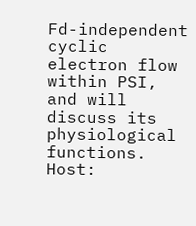Fd-independent cyclic electron flow within PSI, and will discuss its physiological functions.
Host: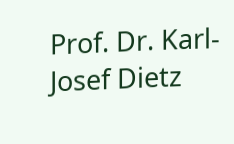Prof. Dr. Karl-Josef Dietz